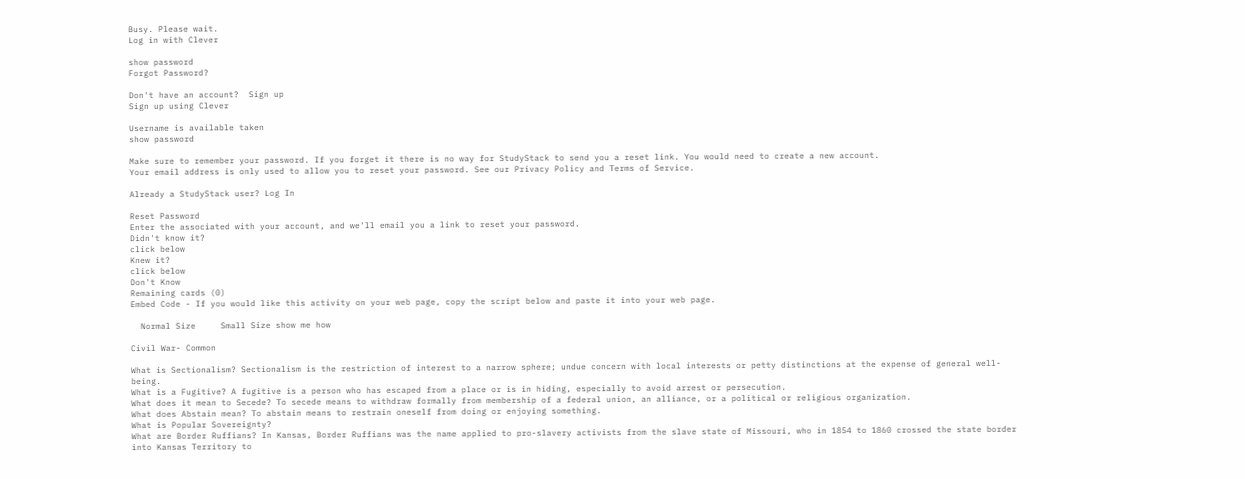Busy. Please wait.
Log in with Clever

show password
Forgot Password?

Don't have an account?  Sign up
Sign up using Clever

Username is available taken
show password

Make sure to remember your password. If you forget it there is no way for StudyStack to send you a reset link. You would need to create a new account.
Your email address is only used to allow you to reset your password. See our Privacy Policy and Terms of Service.

Already a StudyStack user? Log In

Reset Password
Enter the associated with your account, and we'll email you a link to reset your password.
Didn't know it?
click below
Knew it?
click below
Don't Know
Remaining cards (0)
Embed Code - If you would like this activity on your web page, copy the script below and paste it into your web page.

  Normal Size     Small Size show me how

Civil War- Common

What is Sectionalism? Sectionalism is the restriction of interest to a narrow sphere; undue concern with local interests or petty distinctions at the expense of general well-being.
What is a Fugitive? A fugitive is a person who has escaped from a place or is in hiding, especially to avoid arrest or persecution.
What does it mean to Secede? To secede means to withdraw formally from membership of a federal union, an alliance, or a political or religious organization.
What does Abstain mean? To abstain means to restrain oneself from doing or enjoying something.
What is Popular Sovereignty?
What are Border Ruffians? In Kansas, Border Ruffians was the name applied to pro-slavery activists from the slave state of Missouri, who in 1854 to 1860 crossed the state border into Kansas Territory to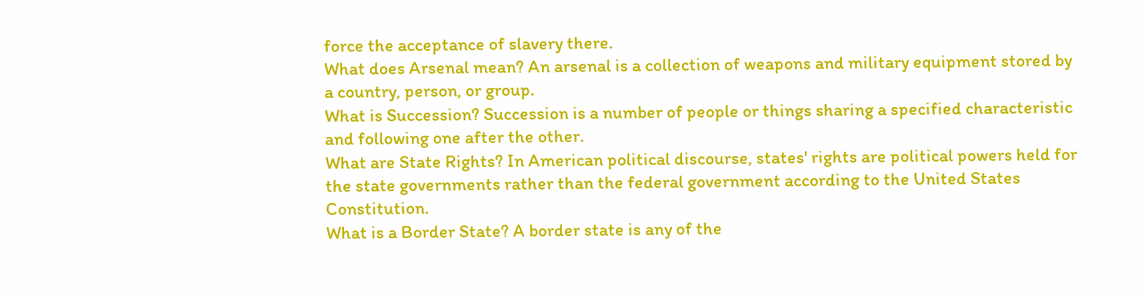force the acceptance of slavery there.
What does Arsenal mean? An arsenal is a collection of weapons and military equipment stored by a country, person, or group.
What is Succession? Succession is a number of people or things sharing a specified characteristic and following one after the other.
What are State Rights? In American political discourse, states' rights are political powers held for the state governments rather than the federal government according to the United States Constitution.
What is a Border State? A border state is any of the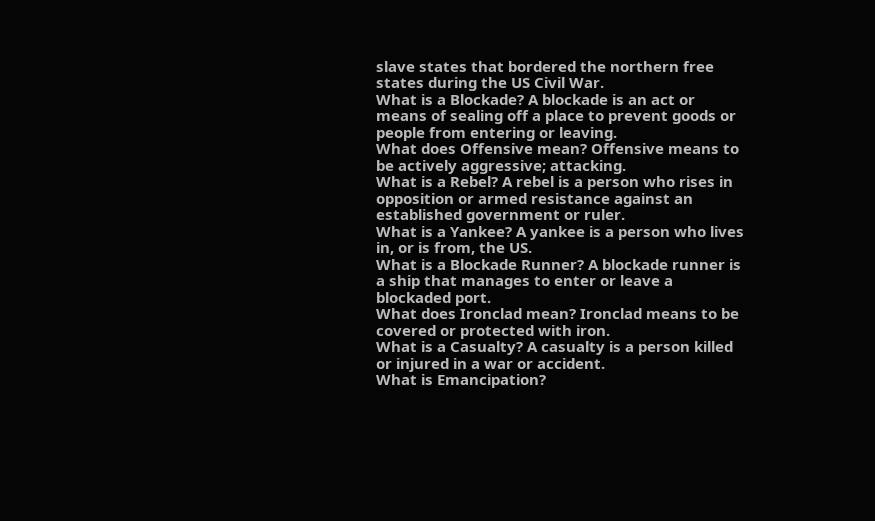slave states that bordered the northern free states during the US Civil War.
What is a Blockade? A blockade is an act or means of sealing off a place to prevent goods or people from entering or leaving.
What does Offensive mean? Offensive means to be actively aggressive; attacking.
What is a Rebel? A rebel is a person who rises in opposition or armed resistance against an established government or ruler.
What is a Yankee? A yankee is a person who lives in, or is from, the US.
What is a Blockade Runner? A blockade runner is a ship that manages to enter or leave a blockaded port.
What does Ironclad mean? Ironclad means to be covered or protected with iron.
What is a Casualty? A casualty is a person killed or injured in a war or accident.
What is Emancipation?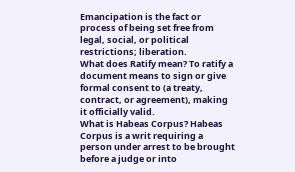Emancipation is the fact or process of being set free from legal, social, or political restrictions; liberation.
What does Ratify mean? To ratify a document means to sign or give formal consent to (a treaty, contract, or agreement), making it officially valid.
What is Habeas Corpus? Habeas Corpus is a writ requiring a person under arrest to be brought before a judge or into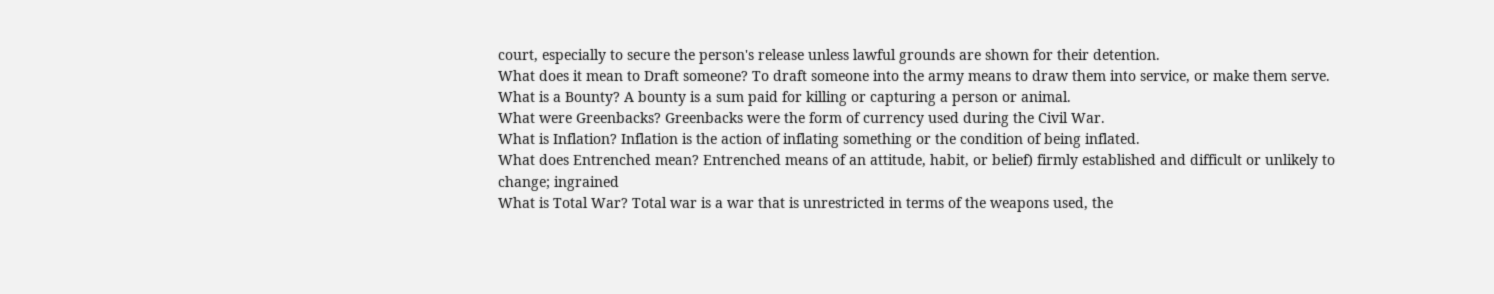court, especially to secure the person's release unless lawful grounds are shown for their detention.
What does it mean to Draft someone? To draft someone into the army means to draw them into service, or make them serve.
What is a Bounty? A bounty is a sum paid for killing or capturing a person or animal.
What were Greenbacks? Greenbacks were the form of currency used during the Civil War.
What is Inflation? Inflation is the action of inflating something or the condition of being inflated.
What does Entrenched mean? Entrenched means of an attitude, habit, or belief) firmly established and difficult or unlikely to change; ingrained
What is Total War? Total war is a war that is unrestricted in terms of the weapons used, the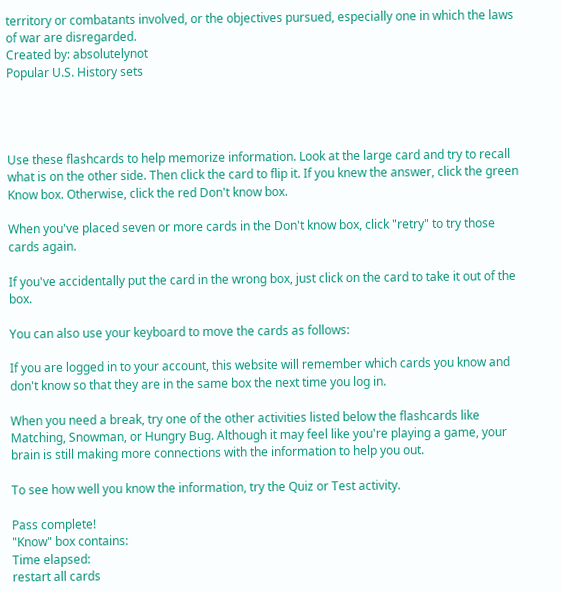territory or combatants involved, or the objectives pursued, especially one in which the laws of war are disregarded.
Created by: absolutelynot
Popular U.S. History sets




Use these flashcards to help memorize information. Look at the large card and try to recall what is on the other side. Then click the card to flip it. If you knew the answer, click the green Know box. Otherwise, click the red Don't know box.

When you've placed seven or more cards in the Don't know box, click "retry" to try those cards again.

If you've accidentally put the card in the wrong box, just click on the card to take it out of the box.

You can also use your keyboard to move the cards as follows:

If you are logged in to your account, this website will remember which cards you know and don't know so that they are in the same box the next time you log in.

When you need a break, try one of the other activities listed below the flashcards like Matching, Snowman, or Hungry Bug. Although it may feel like you're playing a game, your brain is still making more connections with the information to help you out.

To see how well you know the information, try the Quiz or Test activity.

Pass complete!
"Know" box contains:
Time elapsed:
restart all cards